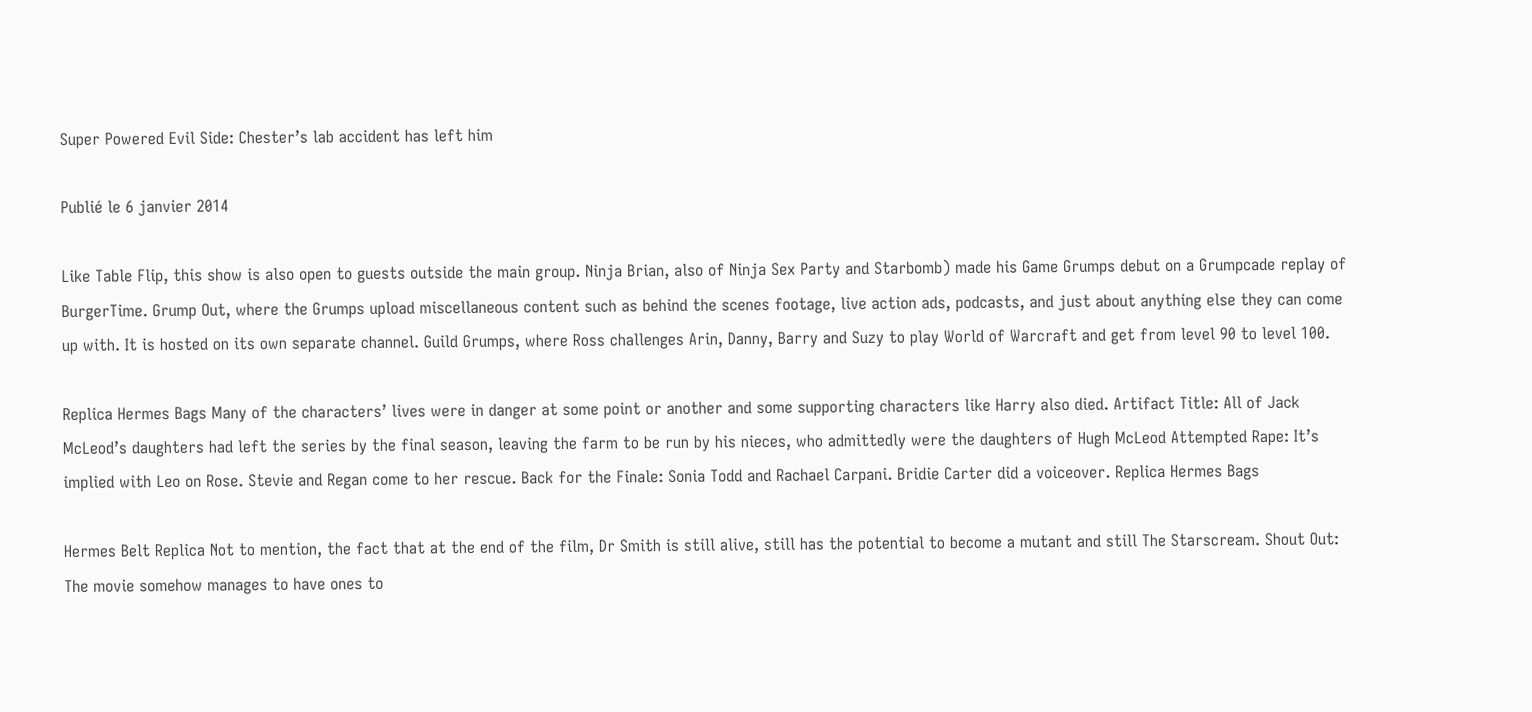Super Powered Evil Side: Chester’s lab accident has left him

Publié le 6 janvier 2014

Like Table Flip, this show is also open to guests outside the main group. Ninja Brian, also of Ninja Sex Party and Starbomb) made his Game Grumps debut on a Grumpcade replay of BurgerTime. Grump Out, where the Grumps upload miscellaneous content such as behind the scenes footage, live action ads, podcasts, and just about anything else they can come up with. It is hosted on its own separate channel. Guild Grumps, where Ross challenges Arin, Danny, Barry and Suzy to play World of Warcraft and get from level 90 to level 100.

Replica Hermes Bags Many of the characters’ lives were in danger at some point or another and some supporting characters like Harry also died. Artifact Title: All of Jack McLeod’s daughters had left the series by the final season, leaving the farm to be run by his nieces, who admittedly were the daughters of Hugh McLeod Attempted Rape: It’s implied with Leo on Rose. Stevie and Regan come to her rescue. Back for the Finale: Sonia Todd and Rachael Carpani. Bridie Carter did a voiceover. Replica Hermes Bags

Hermes Belt Replica Not to mention, the fact that at the end of the film, Dr Smith is still alive, still has the potential to become a mutant and still The Starscream. Shout Out: The movie somehow manages to have ones to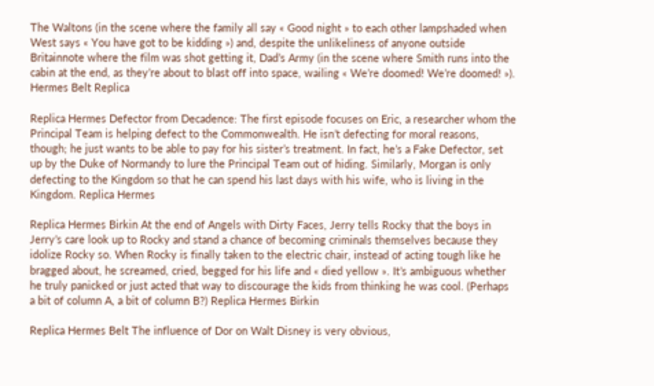The Waltons (in the scene where the family all say « Good night » to each other lampshaded when West says « You have got to be kidding ») and, despite the unlikeliness of anyone outside Britainnote where the film was shot getting it, Dad’s Army (in the scene where Smith runs into the cabin at the end, as they’re about to blast off into space, wailing « We’re doomed! We’re doomed! »). Hermes Belt Replica

Replica Hermes Defector from Decadence: The first episode focuses on Eric, a researcher whom the Principal Team is helping defect to the Commonwealth. He isn’t defecting for moral reasons, though; he just wants to be able to pay for his sister’s treatment. In fact, he’s a Fake Defector, set up by the Duke of Normandy to lure the Principal Team out of hiding. Similarly, Morgan is only defecting to the Kingdom so that he can spend his last days with his wife, who is living in the Kingdom. Replica Hermes

Replica Hermes Birkin At the end of Angels with Dirty Faces, Jerry tells Rocky that the boys in Jerry’s care look up to Rocky and stand a chance of becoming criminals themselves because they idolize Rocky so. When Rocky is finally taken to the electric chair, instead of acting tough like he bragged about, he screamed, cried, begged for his life and « died yellow ». It’s ambiguous whether he truly panicked or just acted that way to discourage the kids from thinking he was cool. (Perhaps a bit of column A, a bit of column B?) Replica Hermes Birkin

Replica Hermes Belt The influence of Dor on Walt Disney is very obvious,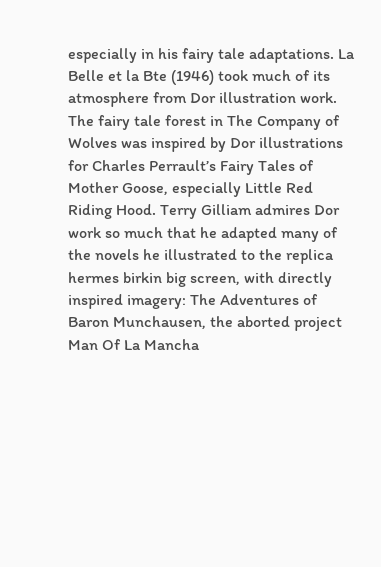especially in his fairy tale adaptations. La Belle et la Bte (1946) took much of its atmosphere from Dor illustration work. The fairy tale forest in The Company of Wolves was inspired by Dor illustrations for Charles Perrault’s Fairy Tales of Mother Goose, especially Little Red Riding Hood. Terry Gilliam admires Dor work so much that he adapted many of the novels he illustrated to the replica hermes birkin big screen, with directly inspired imagery: The Adventures of Baron Munchausen, the aborted project Man Of La Mancha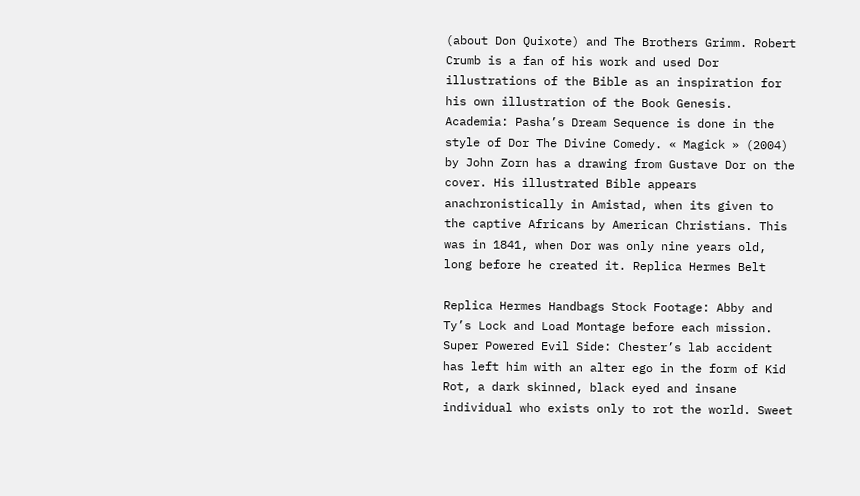(about Don Quixote) and The Brothers Grimm. Robert Crumb is a fan of his work and used Dor illustrations of the Bible as an inspiration for his own illustration of the Book Genesis. Academia: Pasha’s Dream Sequence is done in the style of Dor The Divine Comedy. « Magick » (2004) by John Zorn has a drawing from Gustave Dor on the cover. His illustrated Bible appears anachronistically in Amistad, when its given to the captive Africans by American Christians. This was in 1841, when Dor was only nine years old, long before he created it. Replica Hermes Belt

Replica Hermes Handbags Stock Footage: Abby and Ty’s Lock and Load Montage before each mission. Super Powered Evil Side: Chester’s lab accident has left him with an alter ego in the form of Kid Rot, a dark skinned, black eyed and insane individual who exists only to rot the world. Sweet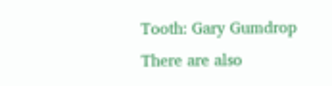Tooth: Gary Gumdrop There are also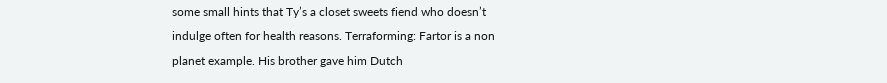some small hints that Ty’s a closet sweets fiend who doesn’t indulge often for health reasons. Terraforming: Fartor is a non planet example. His brother gave him Dutch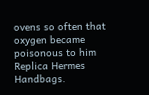ovens so often that oxygen became poisonous to him Replica Hermes Handbags.